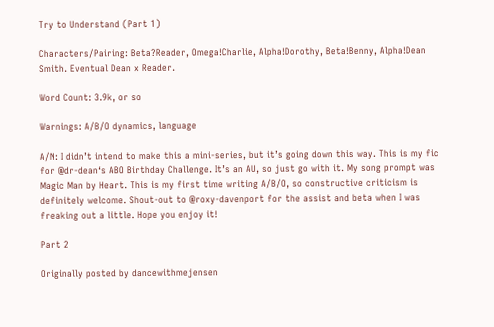Try to Understand (Part 1)

Characters/Pairing: Beta?Reader, Omega!Charlie, Alpha!Dorothy, Beta!Benny, Alpha!Dean Smith. Eventual Dean x Reader.

Word Count: 3.9k, or so

Warnings: A/B/O dynamics, language

A/N: I didn’t intend to make this a mini-series, but it’s going down this way. This is my fic for @dr-dean‘s ABO Birthday Challenge. It’s an AU, so just go with it. My song prompt was Magic Man by Heart. This is my first time writing A/B/O, so constructive criticism is definitely welcome. Shout-out to @roxy-davenport for the assist and beta when I was freaking out a little. Hope you enjoy it!

Part 2

Originally posted by dancewithmejensen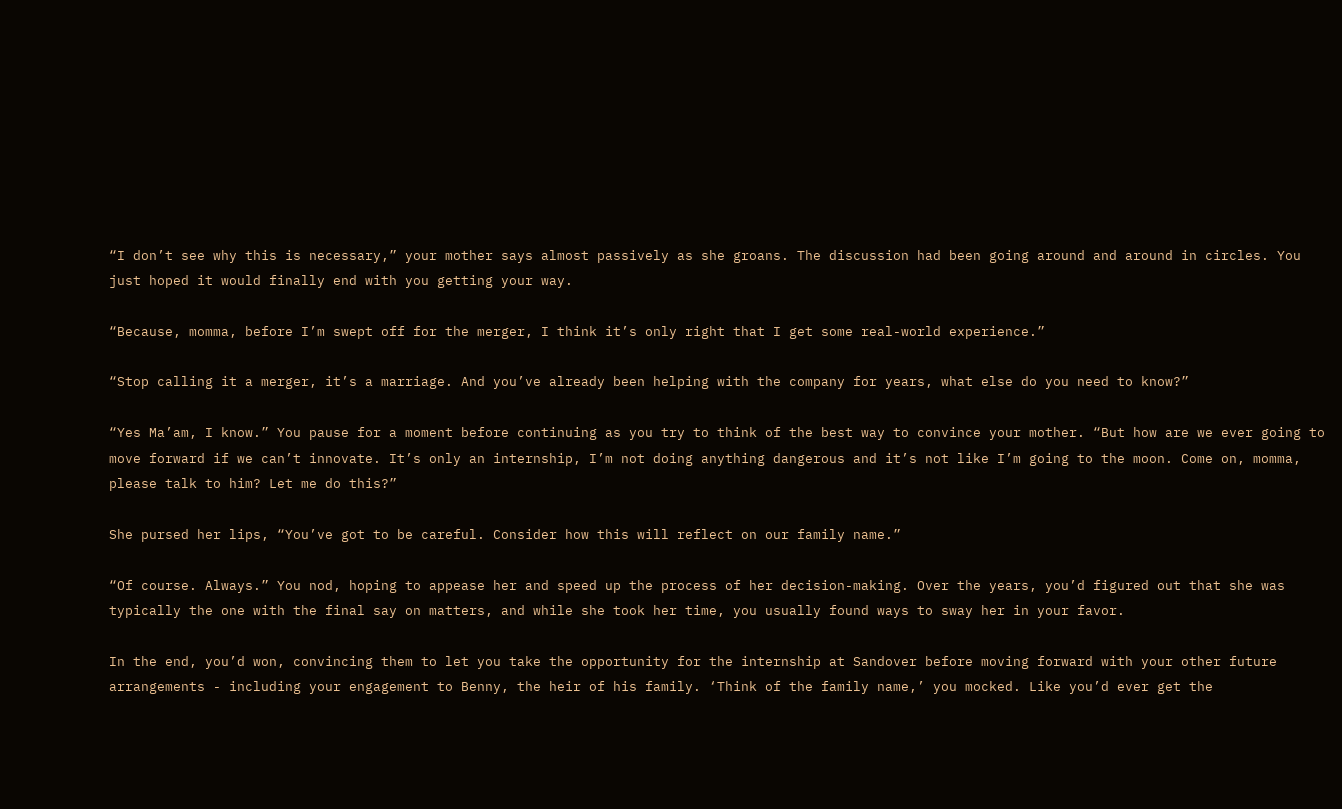“I don’t see why this is necessary,” your mother says almost passively as she groans. The discussion had been going around and around in circles. You just hoped it would finally end with you getting your way.

“Because, momma, before I’m swept off for the merger, I think it’s only right that I get some real-world experience.”

“Stop calling it a merger, it’s a marriage. And you’ve already been helping with the company for years, what else do you need to know?”

“Yes Ma’am, I know.” You pause for a moment before continuing as you try to think of the best way to convince your mother. “But how are we ever going to move forward if we can’t innovate. It’s only an internship, I’m not doing anything dangerous and it’s not like I’m going to the moon. Come on, momma, please talk to him? Let me do this?”

She pursed her lips, “You’ve got to be careful. Consider how this will reflect on our family name.”

“Of course. Always.” You nod, hoping to appease her and speed up the process of her decision-making. Over the years, you’d figured out that she was typically the one with the final say on matters, and while she took her time, you usually found ways to sway her in your favor.

In the end, you’d won, convincing them to let you take the opportunity for the internship at Sandover before moving forward with your other future arrangements - including your engagement to Benny, the heir of his family. ‘Think of the family name,’ you mocked. Like you’d ever get the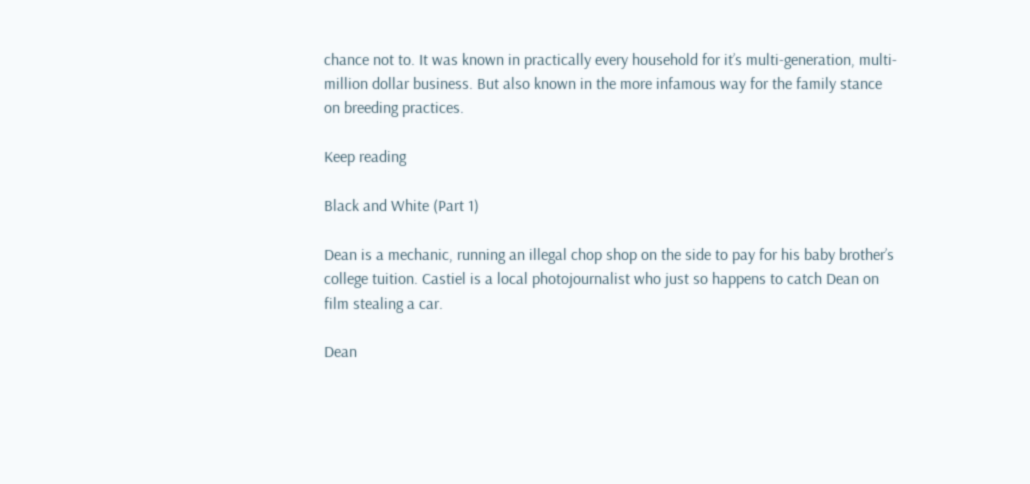chance not to. It was known in practically every household for it’s multi-generation, multi-million dollar business. But also known in the more infamous way for the family stance on breeding practices.

Keep reading

Black and White (Part 1)

Dean is a mechanic, running an illegal chop shop on the side to pay for his baby brother’s college tuition. Castiel is a local photojournalist who just so happens to catch Dean on film stealing a car.

Dean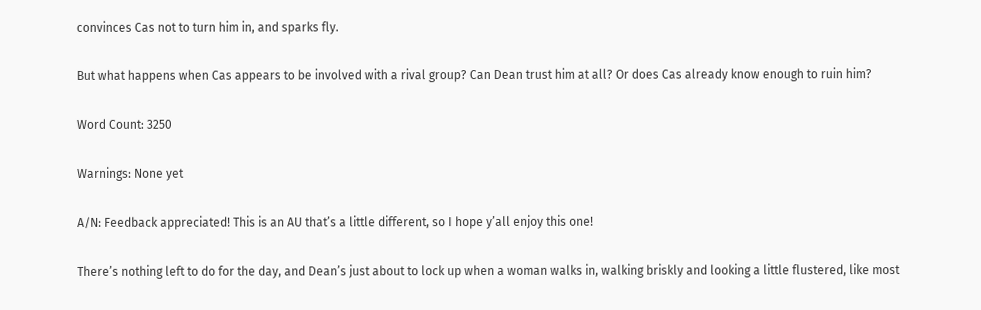convinces Cas not to turn him in, and sparks fly.

But what happens when Cas appears to be involved with a rival group? Can Dean trust him at all? Or does Cas already know enough to ruin him?

Word Count: 3250

Warnings: None yet

A/N: Feedback appreciated! This is an AU that’s a little different, so I hope y’all enjoy this one!

There’s nothing left to do for the day, and Dean’s just about to lock up when a woman walks in, walking briskly and looking a little flustered, like most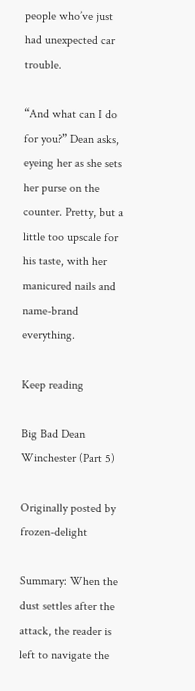people who’ve just had unexpected car trouble.

“And what can I do for you?” Dean asks, eyeing her as she sets her purse on the counter. Pretty, but a little too upscale for his taste, with her manicured nails and name-brand everything.

Keep reading

Big Bad Dean Winchester (Part 5)

Originally posted by frozen-delight

Summary: When the dust settles after the attack, the reader is left to navigate the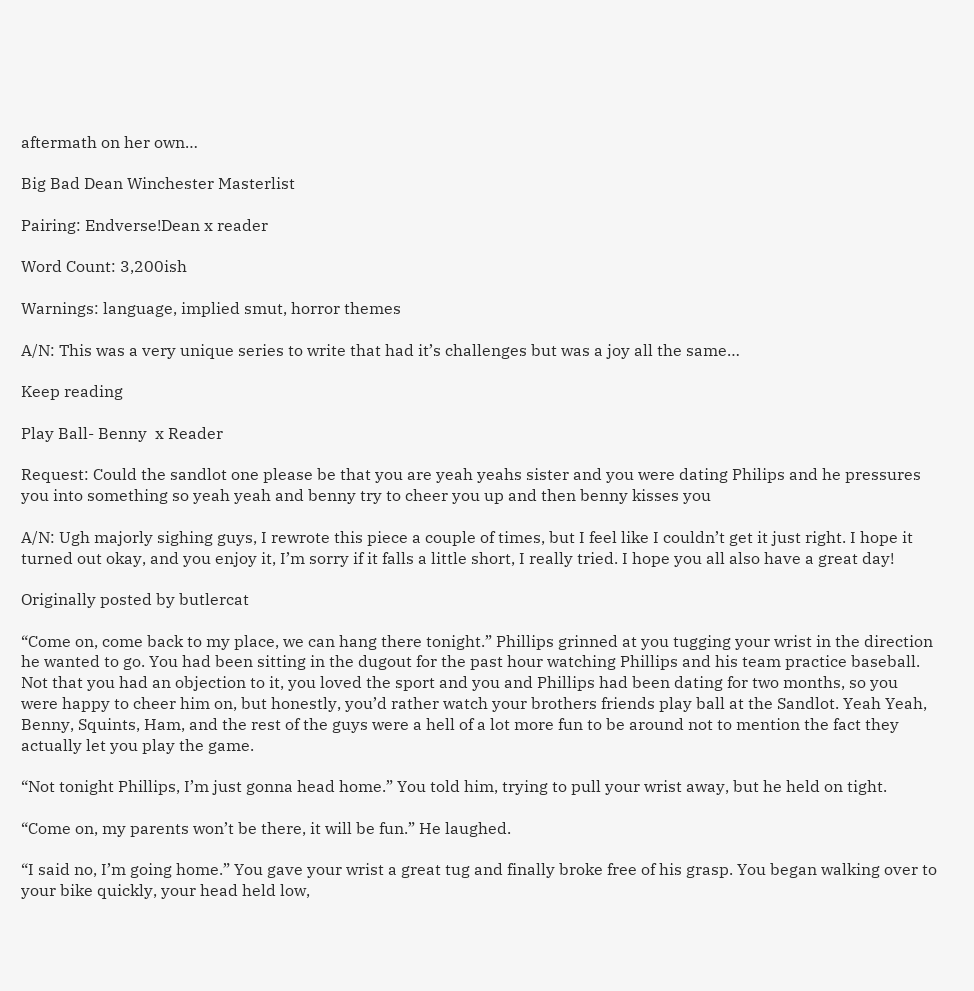aftermath on her own…

Big Bad Dean Winchester Masterlist

Pairing: Endverse!Dean x reader

Word Count: 3,200ish

Warnings: language, implied smut, horror themes

A/N: This was a very unique series to write that had it’s challenges but was a joy all the same…

Keep reading

Play Ball- Benny  x Reader

Request: Could the sandlot one please be that you are yeah yeahs sister and you were dating Philips and he pressures you into something so yeah yeah and benny try to cheer you up and then benny kisses you

A/N: Ugh majorly sighing guys, I rewrote this piece a couple of times, but I feel like I couldn’t get it just right. I hope it turned out okay, and you enjoy it, I’m sorry if it falls a little short, I really tried. I hope you all also have a great day!

Originally posted by butlercat

“Come on, come back to my place, we can hang there tonight.” Phillips grinned at you tugging your wrist in the direction he wanted to go. You had been sitting in the dugout for the past hour watching Phillips and his team practice baseball. Not that you had an objection to it, you loved the sport and you and Phillips had been dating for two months, so you were happy to cheer him on, but honestly, you’d rather watch your brothers friends play ball at the Sandlot. Yeah Yeah, Benny, Squints, Ham, and the rest of the guys were a hell of a lot more fun to be around not to mention the fact they actually let you play the game.

“Not tonight Phillips, I’m just gonna head home.” You told him, trying to pull your wrist away, but he held on tight.

“Come on, my parents won’t be there, it will be fun.” He laughed.

“I said no, I’m going home.” You gave your wrist a great tug and finally broke free of his grasp. You began walking over to your bike quickly, your head held low,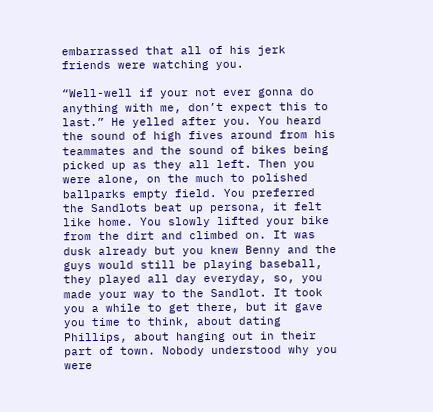embarrassed that all of his jerk friends were watching you.

“Well-well if your not ever gonna do anything with me, don’t expect this to last.” He yelled after you. You heard the sound of high fives around from his teammates and the sound of bikes being picked up as they all left. Then you were alone, on the much to polished ballparks empty field. You preferred the Sandlots beat up persona, it felt like home. You slowly lifted your bike from the dirt and climbed on. It was dusk already but you knew Benny and the guys would still be playing baseball, they played all day everyday, so, you made your way to the Sandlot. It took you a while to get there, but it gave you time to think, about dating Phillips, about hanging out in their part of town. Nobody understood why you were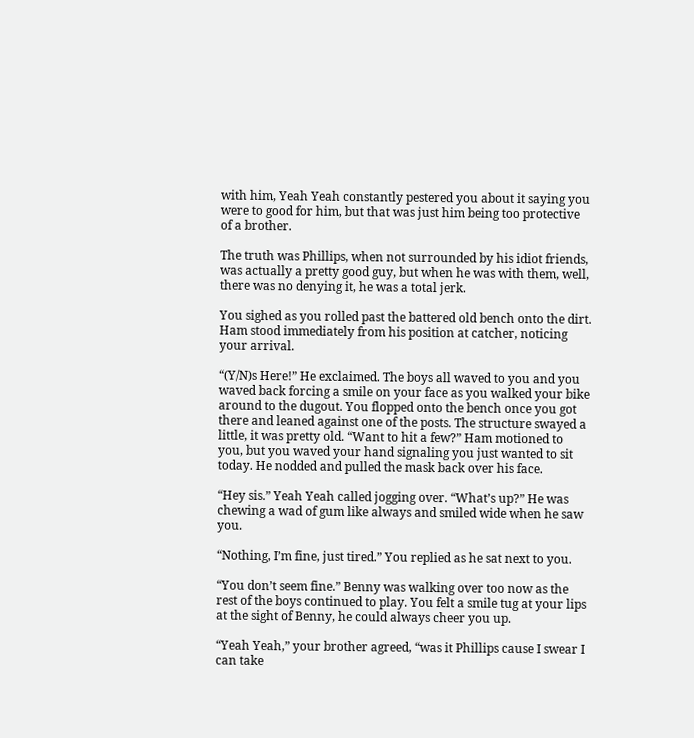with him, Yeah Yeah constantly pestered you about it saying you were to good for him, but that was just him being too protective of a brother.

The truth was Phillips, when not surrounded by his idiot friends, was actually a pretty good guy, but when he was with them, well, there was no denying it, he was a total jerk.

You sighed as you rolled past the battered old bench onto the dirt. Ham stood immediately from his position at catcher, noticing your arrival.

“(Y/N)s Here!” He exclaimed. The boys all waved to you and you waved back forcing a smile on your face as you walked your bike around to the dugout. You flopped onto the bench once you got there and leaned against one of the posts. The structure swayed a little, it was pretty old. “Want to hit a few?” Ham motioned to you, but you waved your hand signaling you just wanted to sit today. He nodded and pulled the mask back over his face.

“Hey sis.” Yeah Yeah called jogging over. “What’s up?” He was chewing a wad of gum like always and smiled wide when he saw you.

“Nothing, I’m fine, just tired.” You replied as he sat next to you.

“You don’t seem fine.” Benny was walking over too now as the rest of the boys continued to play. You felt a smile tug at your lips at the sight of Benny, he could always cheer you up.

“Yeah Yeah,” your brother agreed, “was it Phillips cause I swear I can take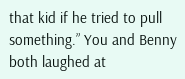that kid if he tried to pull something.” You and Benny both laughed at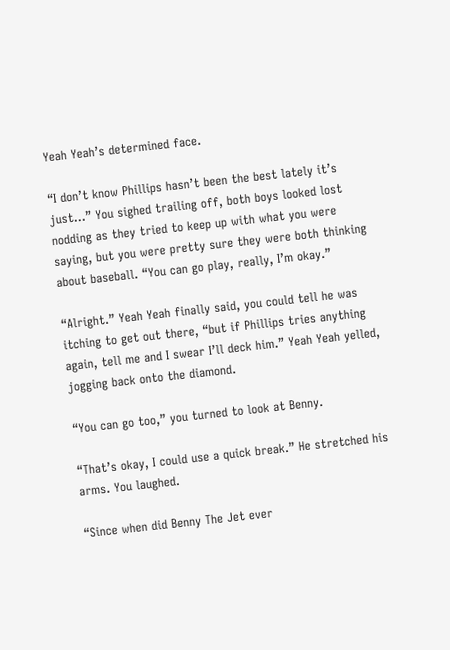Yeah Yeah’s determined face.

“I don’t know Phillips hasn’t been the best lately it’s just…” You sighed trailing off, both boys looked lost nodding as they tried to keep up with what you were saying, but you were pretty sure they were both thinking about baseball. “You can go play, really, I’m okay.”

“Alright.” Yeah Yeah finally said, you could tell he was itching to get out there, “but if Phillips tries anything again, tell me and I swear I’ll deck him.” Yeah Yeah yelled, jogging back onto the diamond.

“You can go too,” you turned to look at Benny.

“That’s okay, I could use a quick break.” He stretched his arms. You laughed.

“Since when did Benny The Jet ever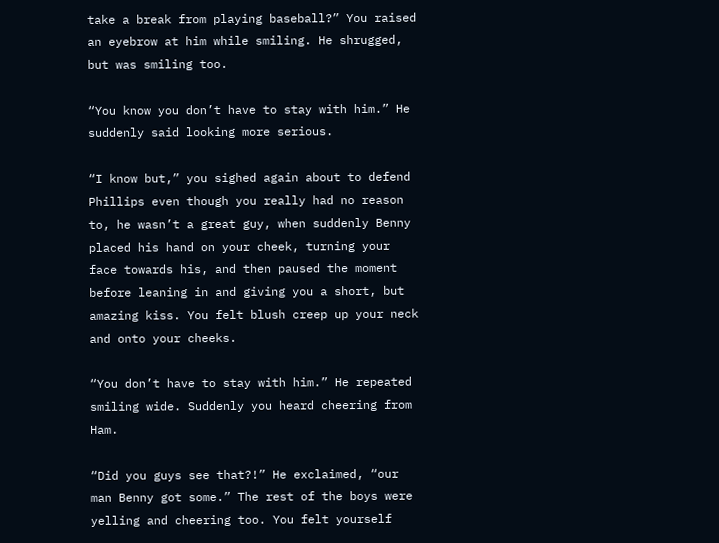take a break from playing baseball?” You raised an eyebrow at him while smiling. He shrugged, but was smiling too.

“You know you don’t have to stay with him.” He suddenly said looking more serious.

“I know but,” you sighed again about to defend Phillips even though you really had no reason to, he wasn’t a great guy, when suddenly Benny placed his hand on your cheek, turning your face towards his, and then paused the moment before leaning in and giving you a short, but amazing kiss. You felt blush creep up your neck and onto your cheeks.

“You don’t have to stay with him.” He repeated smiling wide. Suddenly you heard cheering from Ham.

“Did you guys see that?!” He exclaimed, “our man Benny got some.” The rest of the boys were yelling and cheering too. You felt yourself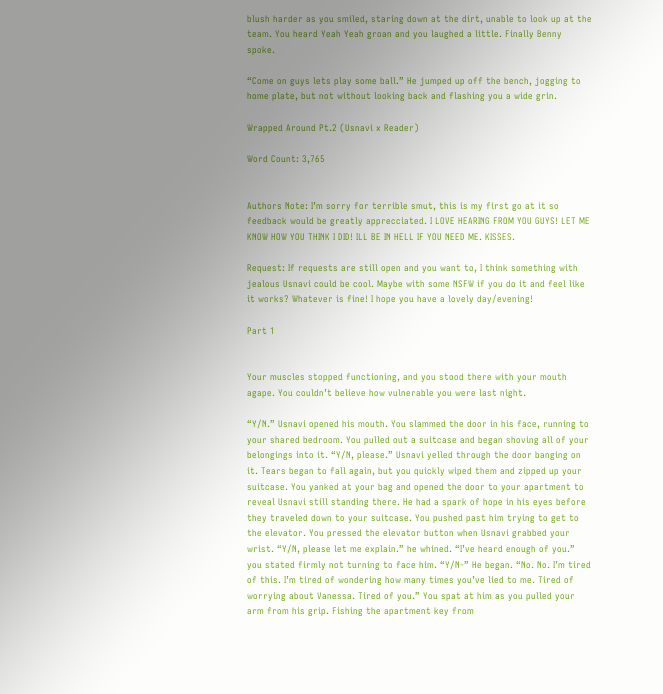blush harder as you smiled, staring down at the dirt, unable to look up at the team. You heard Yeah Yeah groan and you laughed a little. Finally Benny spoke.

“Come on guys lets play some ball.” He jumped up off the bench, jogging to home plate, but not without looking back and flashing you a wide grin.

Wrapped Around Pt.2 (Usnavi x Reader)

Word Count: 3,765


Authors Note: I’m sorry for terrible smut, this is my first go at it so feedback would be greatly apprecciated. I LOVE HEARING FROM YOU GUYS! LET ME KNOW HOW YOU THINK I DID! ILL BE IN HELL IF YOU NEED ME. KISSES.

Request: If requests are still open and you want to, I think something with jealous Usnavi could be cool. Maybe with some NSFW if you do it and feel like it works? Whatever is fine! I hope you have a lovely day/evening!

Part 1


Your muscles stopped functioning, and you stood there with your mouth agape. You couldn’t believe how vulnerable you were last night.

“Y/N.” Usnavi opened his mouth. You slammed the door in his face, running to your shared bedroom. You pulled out a suitcase and began shoving all of your belongings into it. “Y/N, please.” Usnavi yelled through the door banging on it. Tears began to fall again, but you quickly wiped them and zipped up your suitcase. You yanked at your bag and opened the door to your apartment to reveal Usnavi still standing there. He had a spark of hope in his eyes before they traveled down to your suitcase. You pushed past him trying to get to the elevator. You pressed the elevator button when Usnavi grabbed your wrist. “Y/N, please let me explain.” he whined. “I’ve heard enough of you.” you stated firmly not turning to face him. “Y/N-” He began. “No. No. I’m tired of this. I’m tired of wondering how many times you’ve lied to me. Tired of worrying about Vanessa. Tired of you.” You spat at him as you pulled your arm from his grip. Fishing the apartment key from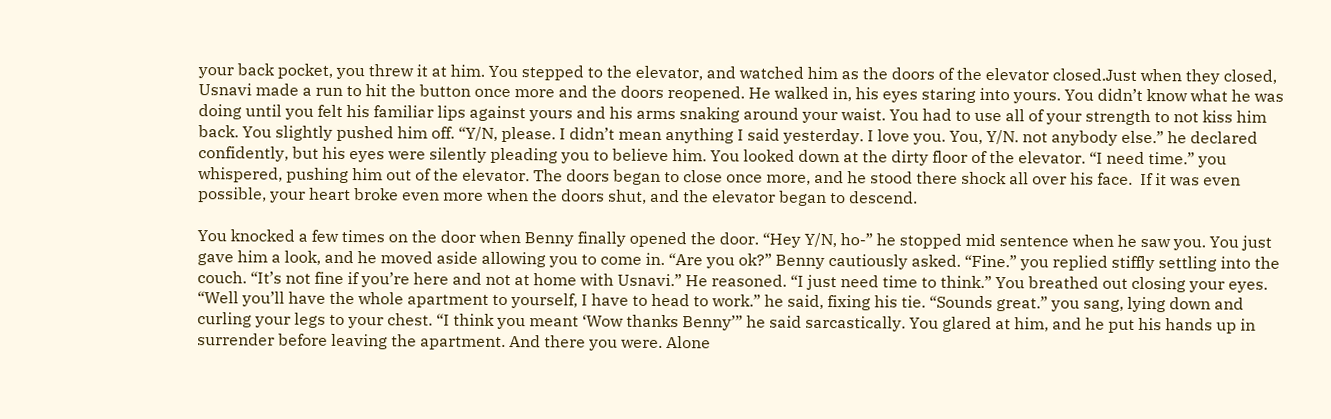your back pocket, you threw it at him. You stepped to the elevator, and watched him as the doors of the elevator closed.Just when they closed, Usnavi made a run to hit the button once more and the doors reopened. He walked in, his eyes staring into yours. You didn’t know what he was doing until you felt his familiar lips against yours and his arms snaking around your waist. You had to use all of your strength to not kiss him back. You slightly pushed him off. “Y/N, please. I didn’t mean anything I said yesterday. I love you. You, Y/N. not anybody else.” he declared confidently, but his eyes were silently pleading you to believe him. You looked down at the dirty floor of the elevator. “I need time.” you whispered, pushing him out of the elevator. The doors began to close once more, and he stood there shock all over his face.  If it was even possible, your heart broke even more when the doors shut, and the elevator began to descend.

You knocked a few times on the door when Benny finally opened the door. “Hey Y/N, ho-” he stopped mid sentence when he saw you. You just gave him a look, and he moved aside allowing you to come in. “Are you ok?” Benny cautiously asked. “Fine.” you replied stiffly settling into the couch. “It’s not fine if you’re here and not at home with Usnavi.” He reasoned. “I just need time to think.” You breathed out closing your eyes. “Well you’ll have the whole apartment to yourself, I have to head to work.” he said, fixing his tie. “Sounds great.” you sang, lying down and curling your legs to your chest. “I think you meant ‘Wow thanks Benny’” he said sarcastically. You glared at him, and he put his hands up in surrender before leaving the apartment. And there you were. Alone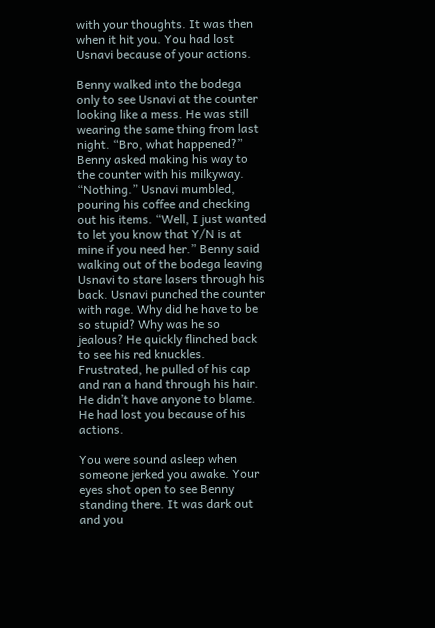with your thoughts. It was then when it hit you. You had lost Usnavi because of your actions.

Benny walked into the bodega only to see Usnavi at the counter looking like a mess. He was still wearing the same thing from last night. “Bro, what happened?” Benny asked making his way to the counter with his milkyway. “Nothing.” Usnavi mumbled, pouring his coffee and checking out his items. “Well, I just wanted to let you know that Y/N is at mine if you need her.” Benny said walking out of the bodega leaving Usnavi to stare lasers through his back. Usnavi punched the counter with rage. Why did he have to be so stupid? Why was he so jealous? He quickly flinched back to see his red knuckles. Frustrated, he pulled of his cap and ran a hand through his hair. He didn’t have anyone to blame. He had lost you because of his actions.

You were sound asleep when someone jerked you awake. Your eyes shot open to see Benny standing there. It was dark out and you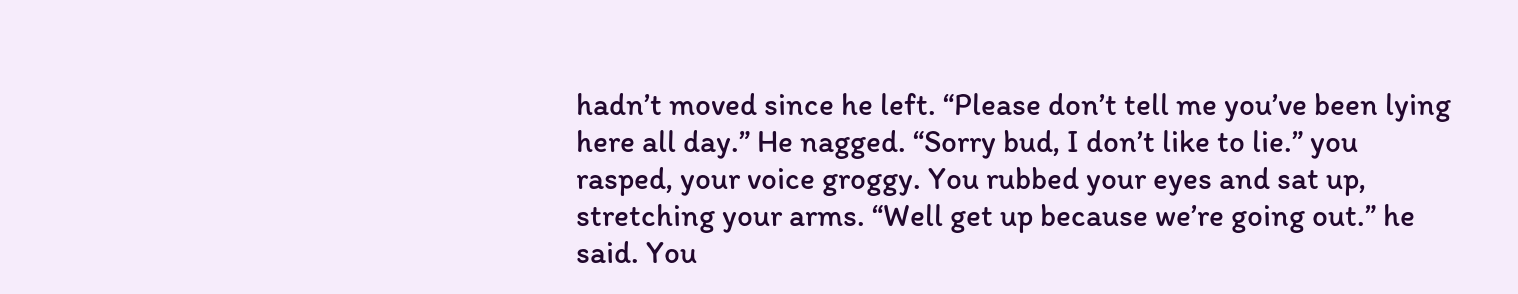hadn’t moved since he left. “Please don’t tell me you’ve been lying here all day.” He nagged. “Sorry bud, I don’t like to lie.” you rasped, your voice groggy. You rubbed your eyes and sat up, stretching your arms. “Well get up because we’re going out.” he said. You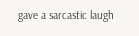gave a sarcastic laugh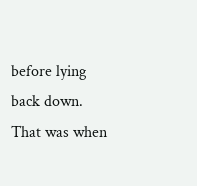before lying back down. That was when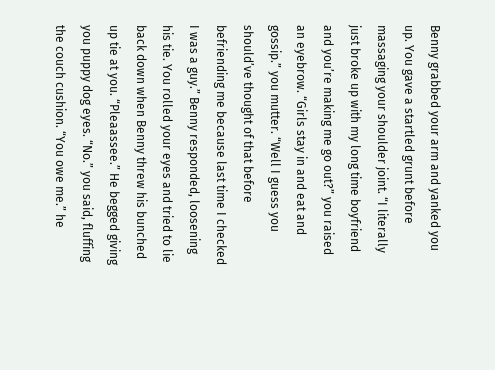Benny grabbed your arm and yanked you up. You gave a startled grunt before massaging your shoulder joint. “I literally just broke up with my long time boyfriend and you’re making me go out?” you raised an eyebrow. “Girls stay in and eat and gossip.” you mutter. “Well I guess you should’ve thought of that before befriending me because last time I checked I was a guy.” Benny responded, loosening his tie. You rolled your eyes and tried to lie back down when Benny threw his bunched up tie at you. “Pleaassee.” He begged giving you puppy dog eyes. “No.” you said, fluffing the couch cushion. “You owe me.” he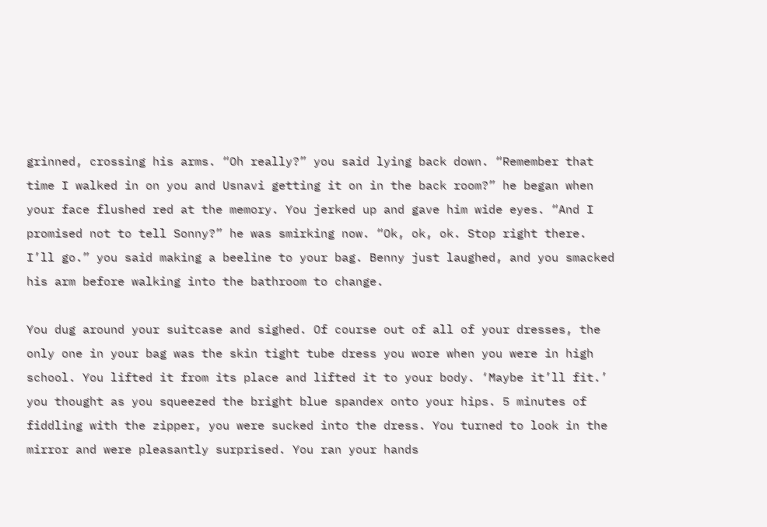grinned, crossing his arms. “Oh really?” you said lying back down. “Remember that time I walked in on you and Usnavi getting it on in the back room?” he began when your face flushed red at the memory. You jerked up and gave him wide eyes. “And I promised not to tell Sonny?” he was smirking now. “Ok, ok, ok. Stop right there. I’ll go.” you said making a beeline to your bag. Benny just laughed, and you smacked his arm before walking into the bathroom to change.

You dug around your suitcase and sighed. Of course out of all of your dresses, the only one in your bag was the skin tight tube dress you wore when you were in high school. You lifted it from its place and lifted it to your body. ‘Maybe it’ll fit.’ you thought as you squeezed the bright blue spandex onto your hips. 5 minutes of fiddling with the zipper, you were sucked into the dress. You turned to look in the mirror and were pleasantly surprised. You ran your hands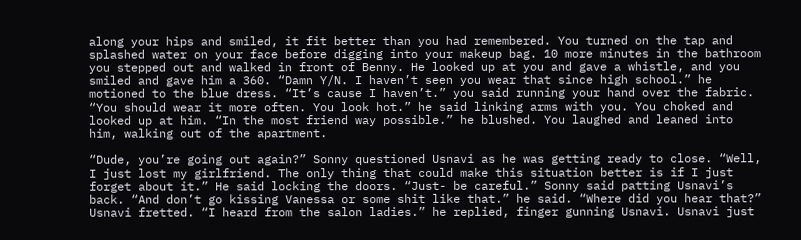along your hips and smiled, it fit better than you had remembered. You turned on the tap and splashed water on your face before digging into your makeup bag. 10 more minutes in the bathroom you stepped out and walked in front of Benny. He looked up at you and gave a whistle, and you smiled and gave him a 360. “Damn Y/N. I haven’t seen you wear that since high school.” he motioned to the blue dress. “It’s cause I haven’t.” you said running your hand over the fabric. “You should wear it more often. You look hot.” he said linking arms with you. You choked and looked up at him. “In the most friend way possible.” he blushed. You laughed and leaned into him, walking out of the apartment.

“Dude, you’re going out again?” Sonny questioned Usnavi as he was getting ready to close. “Well, I just lost my girlfriend. The only thing that could make this situation better is if I just forget about it.” He said locking the doors. “Just- be careful.” Sonny said patting Usnavi’s back. “And don’t go kissing Vanessa or some shit like that.” he said. “Where did you hear that?” Usnavi fretted. “I heard from the salon ladies.” he replied, finger gunning Usnavi. Usnavi just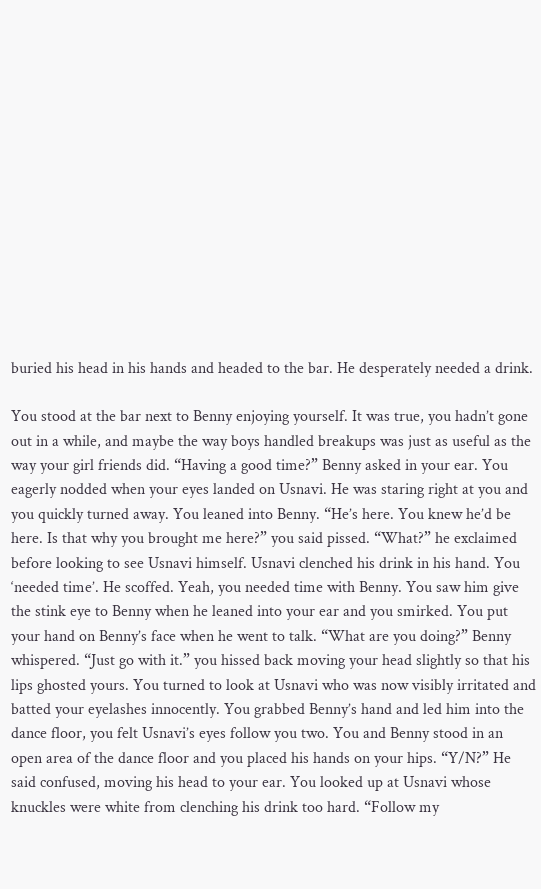buried his head in his hands and headed to the bar. He desperately needed a drink.

You stood at the bar next to Benny enjoying yourself. It was true, you hadn’t gone out in a while, and maybe the way boys handled breakups was just as useful as the way your girl friends did. “Having a good time?” Benny asked in your ear. You eagerly nodded when your eyes landed on Usnavi. He was staring right at you and you quickly turned away. You leaned into Benny. “He’s here. You knew he’d be here. Is that why you brought me here?” you said pissed. “What?” he exclaimed before looking to see Usnavi himself. Usnavi clenched his drink in his hand. You ‘needed time’. He scoffed. Yeah, you needed time with Benny. You saw him give the stink eye to Benny when he leaned into your ear and you smirked. You put your hand on Benny’s face when he went to talk. “What are you doing?” Benny whispered. “Just go with it.” you hissed back moving your head slightly so that his lips ghosted yours. You turned to look at Usnavi who was now visibly irritated and batted your eyelashes innocently. You grabbed Benny’s hand and led him into the dance floor, you felt Usnavi’s eyes follow you two. You and Benny stood in an open area of the dance floor and you placed his hands on your hips. “Y/N?” He said confused, moving his head to your ear. You looked up at Usnavi whose knuckles were white from clenching his drink too hard. “Follow my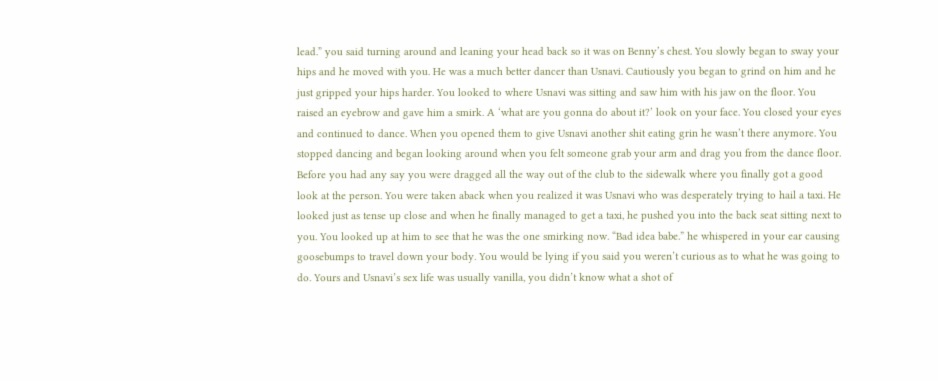lead.” you said turning around and leaning your head back so it was on Benny’s chest. You slowly began to sway your hips and he moved with you. He was a much better dancer than Usnavi. Cautiously you began to grind on him and he just gripped your hips harder. You looked to where Usnavi was sitting and saw him with his jaw on the floor. You raised an eyebrow and gave him a smirk. A ‘what are you gonna do about it?’ look on your face. You closed your eyes and continued to dance. When you opened them to give Usnavi another shit eating grin he wasn’t there anymore. You stopped dancing and began looking around when you felt someone grab your arm and drag you from the dance floor. Before you had any say you were dragged all the way out of the club to the sidewalk where you finally got a good look at the person. You were taken aback when you realized it was Usnavi who was desperately trying to hail a taxi. He looked just as tense up close and when he finally managed to get a taxi, he pushed you into the back seat sitting next to you. You looked up at him to see that he was the one smirking now. “Bad idea babe.” he whispered in your ear causing goosebumps to travel down your body. You would be lying if you said you weren’t curious as to what he was going to do. Yours and Usnavi’s sex life was usually vanilla, you didn’t know what a shot of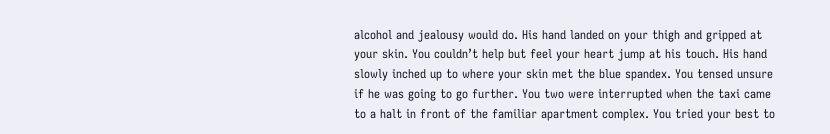alcohol and jealousy would do. His hand landed on your thigh and gripped at your skin. You couldn’t help but feel your heart jump at his touch. His hand slowly inched up to where your skin met the blue spandex. You tensed unsure if he was going to go further. You two were interrupted when the taxi came to a halt in front of the familiar apartment complex. You tried your best to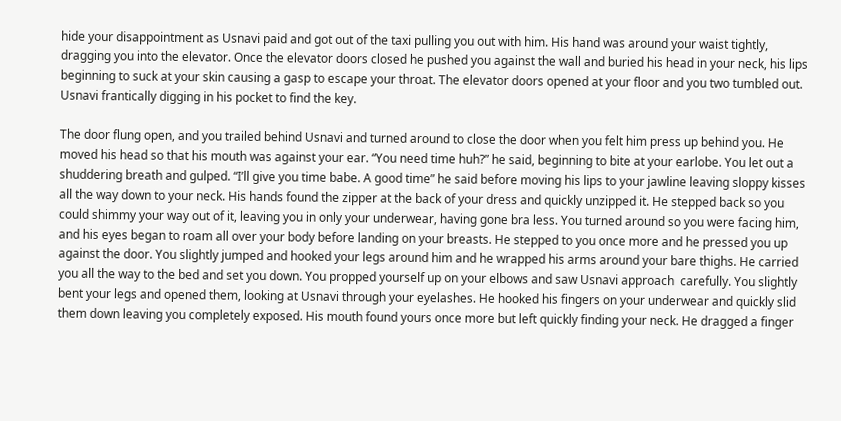hide your disappointment as Usnavi paid and got out of the taxi pulling you out with him. His hand was around your waist tightly, dragging you into the elevator. Once the elevator doors closed he pushed you against the wall and buried his head in your neck, his lips beginning to suck at your skin causing a gasp to escape your throat. The elevator doors opened at your floor and you two tumbled out. Usnavi frantically digging in his pocket to find the key.

The door flung open, and you trailed behind Usnavi and turned around to close the door when you felt him press up behind you. He moved his head so that his mouth was against your ear. “You need time huh?” he said, beginning to bite at your earlobe. You let out a shuddering breath and gulped. “I’ll give you time babe. A good time” he said before moving his lips to your jawline leaving sloppy kisses all the way down to your neck. His hands found the zipper at the back of your dress and quickly unzipped it. He stepped back so you could shimmy your way out of it, leaving you in only your underwear, having gone bra less. You turned around so you were facing him, and his eyes began to roam all over your body before landing on your breasts. He stepped to you once more and he pressed you up against the door. You slightly jumped and hooked your legs around him and he wrapped his arms around your bare thighs. He carried you all the way to the bed and set you down. You propped yourself up on your elbows and saw Usnavi approach  carefully. You slightly bent your legs and opened them, looking at Usnavi through your eyelashes. He hooked his fingers on your underwear and quickly slid them down leaving you completely exposed. His mouth found yours once more but left quickly finding your neck. He dragged a finger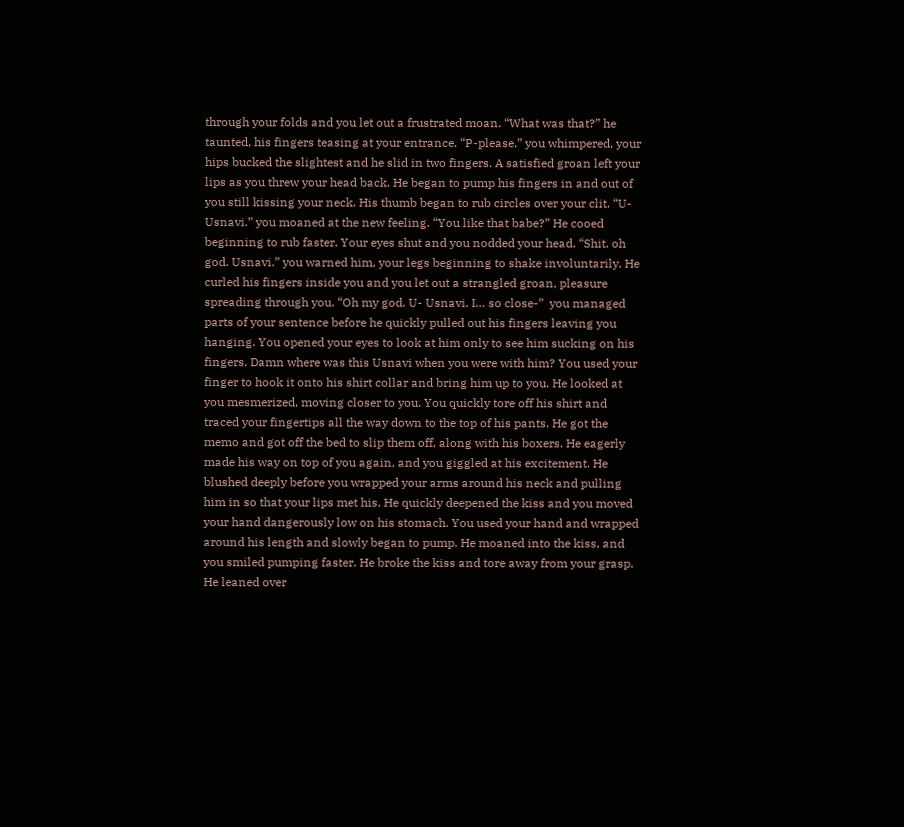through your folds and you let out a frustrated moan. “What was that?” he taunted, his fingers teasing at your entrance. “P-please.” you whimpered, your hips bucked the slightest and he slid in two fingers. A satisfied groan left your lips as you threw your head back. He began to pump his fingers in and out of you still kissing your neck. His thumb began to rub circles over your clit. “U-Usnavi.” you moaned at the new feeling. “You like that babe?” He cooed beginning to rub faster. Your eyes shut and you nodded your head. “Shit. oh god. Usnavi.” you warned him, your legs beginning to shake involuntarily. He curled his fingers inside you and you let out a strangled groan, pleasure spreading through you. “Oh my god. U- Usnavi. I… so close-”  you managed parts of your sentence before he quickly pulled out his fingers leaving you hanging. You opened your eyes to look at him only to see him sucking on his fingers. Damn where was this Usnavi when you were with him? You used your finger to hook it onto his shirt collar and bring him up to you. He looked at you mesmerized, moving closer to you. You quickly tore off his shirt and traced your fingertips all the way down to the top of his pants. He got the memo and got off the bed to slip them off, along with his boxers. He eagerly made his way on top of you again, and you giggled at his excitement. He blushed deeply before you wrapped your arms around his neck and pulling him in so that your lips met his. He quickly deepened the kiss and you moved your hand dangerously low on his stomach. You used your hand and wrapped around his length and slowly began to pump. He moaned into the kiss, and you smiled pumping faster. He broke the kiss and tore away from your grasp. He leaned over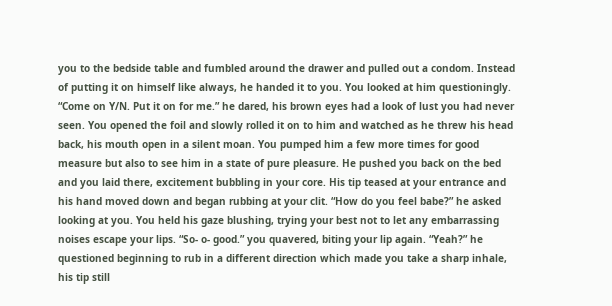you to the bedside table and fumbled around the drawer and pulled out a condom. Instead of putting it on himself like always, he handed it to you. You looked at him questioningly. “Come on Y/N. Put it on for me.” he dared, his brown eyes had a look of lust you had never seen. You opened the foil and slowly rolled it on to him and watched as he threw his head back, his mouth open in a silent moan. You pumped him a few more times for good measure but also to see him in a state of pure pleasure. He pushed you back on the bed and you laid there, excitement bubbling in your core. His tip teased at your entrance and his hand moved down and began rubbing at your clit. “How do you feel babe?” he asked looking at you. You held his gaze blushing, trying your best not to let any embarrassing noises escape your lips. “So- o- good.” you quavered, biting your lip again. “Yeah?” he questioned beginning to rub in a different direction which made you take a sharp inhale, his tip still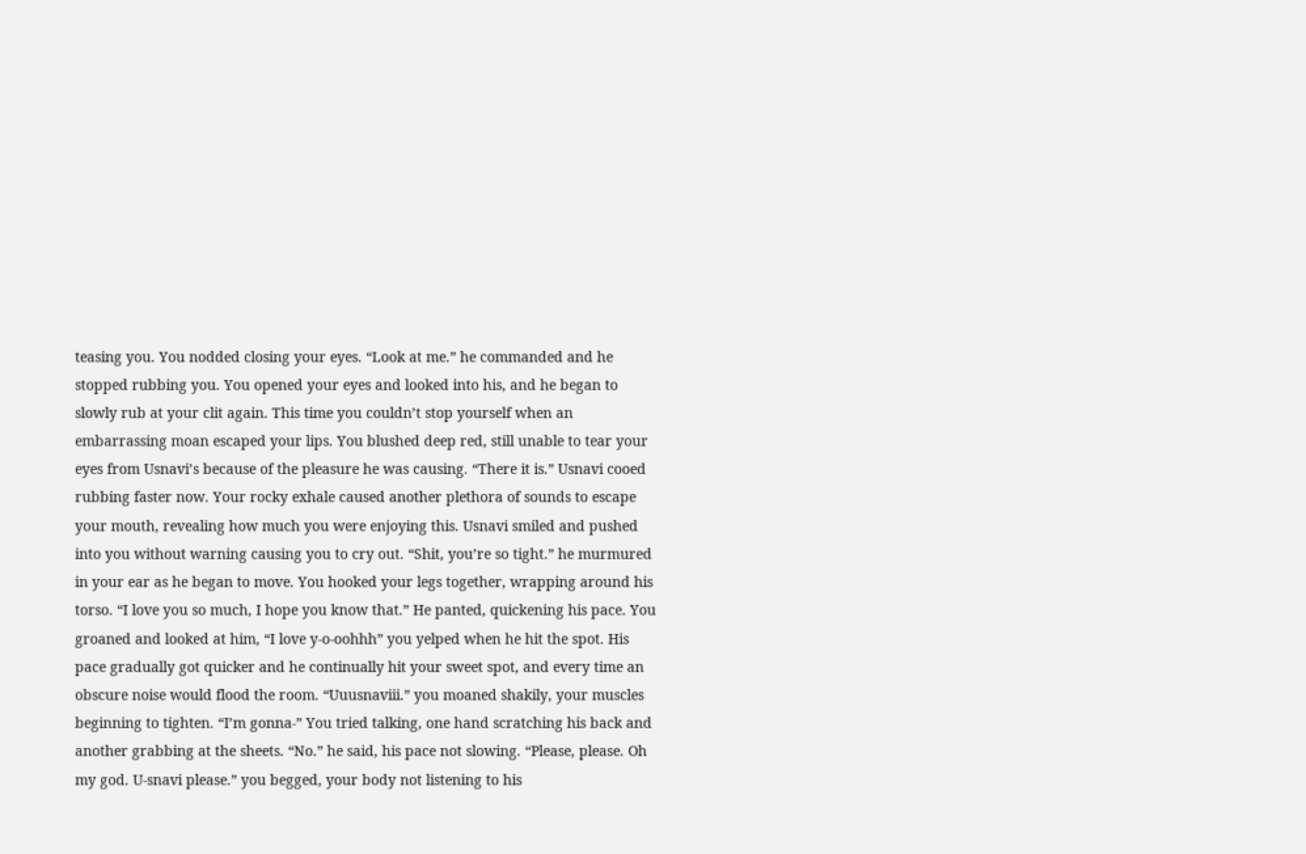teasing you. You nodded closing your eyes. “Look at me.” he commanded and he stopped rubbing you. You opened your eyes and looked into his, and he began to slowly rub at your clit again. This time you couldn’t stop yourself when an embarrassing moan escaped your lips. You blushed deep red, still unable to tear your eyes from Usnavi’s because of the pleasure he was causing. “There it is.” Usnavi cooed rubbing faster now. Your rocky exhale caused another plethora of sounds to escape your mouth, revealing how much you were enjoying this. Usnavi smiled and pushed into you without warning causing you to cry out. “Shit, you’re so tight.” he murmured in your ear as he began to move. You hooked your legs together, wrapping around his torso. “I love you so much, I hope you know that.” He panted, quickening his pace. You groaned and looked at him, “I love y-o-oohhh” you yelped when he hit the spot. His pace gradually got quicker and he continually hit your sweet spot, and every time an obscure noise would flood the room. “Uuusnaviii.” you moaned shakily, your muscles beginning to tighten. “I’m gonna-” You tried talking, one hand scratching his back and another grabbing at the sheets. “No.” he said, his pace not slowing. “Please, please. Oh my god. U-snavi please.” you begged, your body not listening to his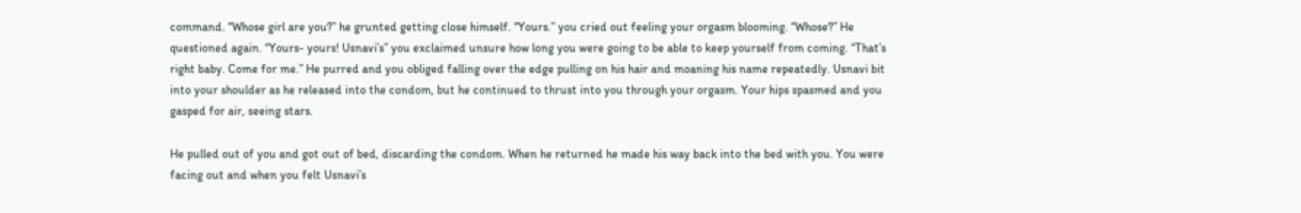command. “Whose girl are you?” he grunted getting close himself. “Yours.” you cried out feeling your orgasm blooming. “Whose?” He questioned again. “Yours- yours! Usnavi’s” you exclaimed unsure how long you were going to be able to keep yourself from coming. “That’s right baby. Come for me.” He purred and you obliged falling over the edge pulling on his hair and moaning his name repeatedly. Usnavi bit into your shoulder as he released into the condom, but he continued to thrust into you through your orgasm. Your hips spasmed and you gasped for air, seeing stars.

He pulled out of you and got out of bed, discarding the condom. When he returned he made his way back into the bed with you. You were facing out and when you felt Usnavi’s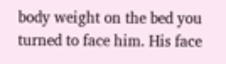body weight on the bed you turned to face him. His face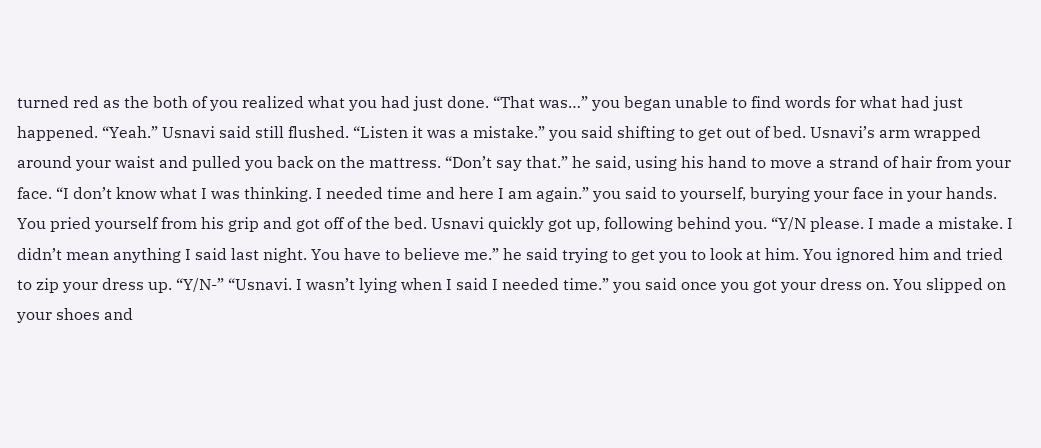turned red as the both of you realized what you had just done. “That was…” you began unable to find words for what had just happened. “Yeah.” Usnavi said still flushed. “Listen it was a mistake.” you said shifting to get out of bed. Usnavi’s arm wrapped around your waist and pulled you back on the mattress. “Don’t say that.” he said, using his hand to move a strand of hair from your face. “I don’t know what I was thinking. I needed time and here I am again.” you said to yourself, burying your face in your hands. You pried yourself from his grip and got off of the bed. Usnavi quickly got up, following behind you. “Y/N please. I made a mistake. I didn’t mean anything I said last night. You have to believe me.” he said trying to get you to look at him. You ignored him and tried to zip your dress up. “Y/N-” “Usnavi. I wasn’t lying when I said I needed time.” you said once you got your dress on. You slipped on your shoes and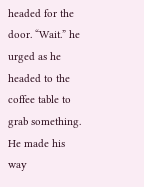headed for the door. “Wait.” he urged as he headed to the coffee table to grab something. He made his way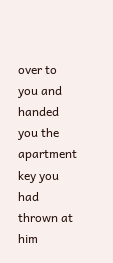over to you and handed you the apartment key you had thrown at him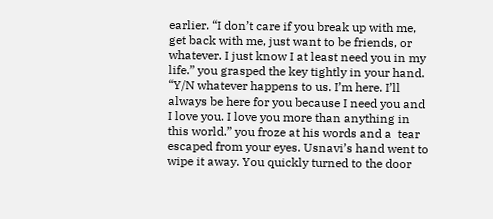earlier. “I don’t care if you break up with me, get back with me, just want to be friends, or whatever. I just know I at least need you in my life.” you grasped the key tightly in your hand. “Y/N whatever happens to us. I’m here. I’ll always be here for you because I need you and I love you. I love you more than anything in this world.” you froze at his words and a  tear escaped from your eyes. Usnavi’s hand went to wipe it away. You quickly turned to the door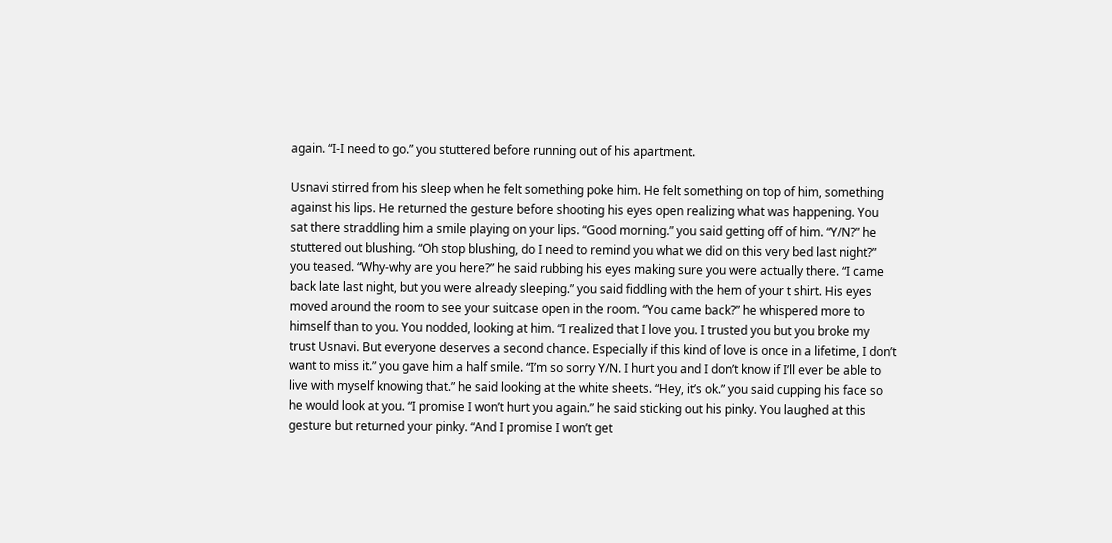again. “I-I need to go.” you stuttered before running out of his apartment.

Usnavi stirred from his sleep when he felt something poke him. He felt something on top of him, something against his lips. He returned the gesture before shooting his eyes open realizing what was happening. You sat there straddling him a smile playing on your lips. “Good morning.” you said getting off of him. “Y/N?” he stuttered out blushing. “Oh stop blushing, do I need to remind you what we did on this very bed last night?” you teased. “Why-why are you here?” he said rubbing his eyes making sure you were actually there. “I came back late last night, but you were already sleeping.” you said fiddling with the hem of your t shirt. His eyes moved around the room to see your suitcase open in the room. “You came back?” he whispered more to himself than to you. You nodded, looking at him. “I realized that I love you. I trusted you but you broke my trust Usnavi. But everyone deserves a second chance. Especially if this kind of love is once in a lifetime, I don’t want to miss it.” you gave him a half smile. “I’m so sorry Y/N. I hurt you and I don’t know if I’ll ever be able to live with myself knowing that.” he said looking at the white sheets. “Hey, it’s ok.” you said cupping his face so he would look at you. “I promise I won’t hurt you again.” he said sticking out his pinky. You laughed at this gesture but returned your pinky. “And I promise I won’t get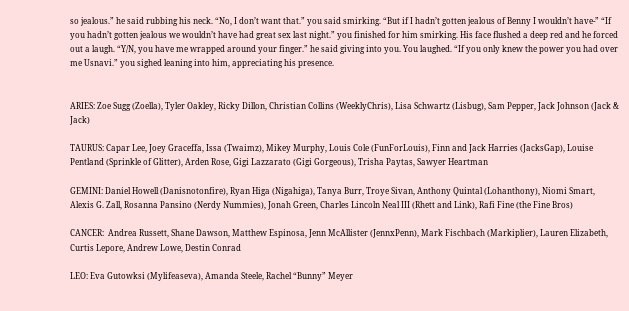so jealous.” he said rubbing his neck. “No, I don’t want that.” you said smirking. “But if I hadn’t gotten jealous of Benny I wouldn’t have-” “If you hadn’t gotten jealous we wouldn’t have had great sex last night.” you finished for him smirking. His face flushed a deep red and he forced out a laugh. “Y/N, you have me wrapped around your finger.” he said giving into you. You laughed. “If you only knew the power you had over me Usnavi.” you sighed leaning into him, appreciating his presence.


ARIES: Zoe Sugg (Zoella), Tyler Oakley, Ricky Dillon, Christian Collins (WeeklyChris), Lisa Schwartz (Lisbug), Sam Pepper, Jack Johnson (Jack & Jack)

TAURUS: Capar Lee, Joey Graceffa, Issa (Twaimz), Mikey Murphy, Louis Cole (FunForLouis), Finn and Jack Harries (JacksGap), Louise Pentland (Sprinkle of Glitter), Arden Rose, Gigi Lazzarato (Gigi Gorgeous), Trisha Paytas, Sawyer Heartman

GEMINI: Daniel Howell (Danisnotonfire), Ryan Higa (Nigahiga), Tanya Burr, Troye Sivan, Anthony Quintal (Lohanthony), Niomi Smart, Alexis G. Zall, Rosanna Pansino (Nerdy Nummies), Jonah Green, Charles Lincoln Neal III (Rhett and Link), Rafi Fine (the Fine Bros)

CANCER:  Andrea Russett, Shane Dawson, Matthew Espinosa, Jenn McAllister (JennxPenn), Mark Fischbach (Markiplier), Lauren Elizabeth, Curtis Lepore, Andrew Lowe, Destin Conrad

LEO: Eva Gutowksi (Mylifeaseva), Amanda Steele, Rachel “Bunny” Meyer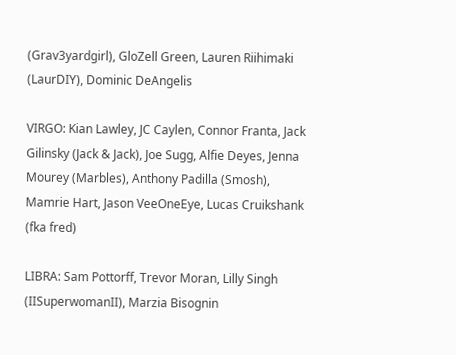(Grav3yardgirl), GloZell Green, Lauren Riihimaki (LaurDIY), Dominic DeAngelis

VIRGO: Kian Lawley, JC Caylen, Connor Franta, Jack Gilinsky (Jack & Jack), Joe Sugg, Alfie Deyes, Jenna Mourey (Marbles), Anthony Padilla (Smosh), Mamrie Hart, Jason VeeOneEye, Lucas Cruikshank (fka fred)

LIBRA: Sam Pottorff, Trevor Moran, Lilly Singh (IISuperwomanII), Marzia Bisognin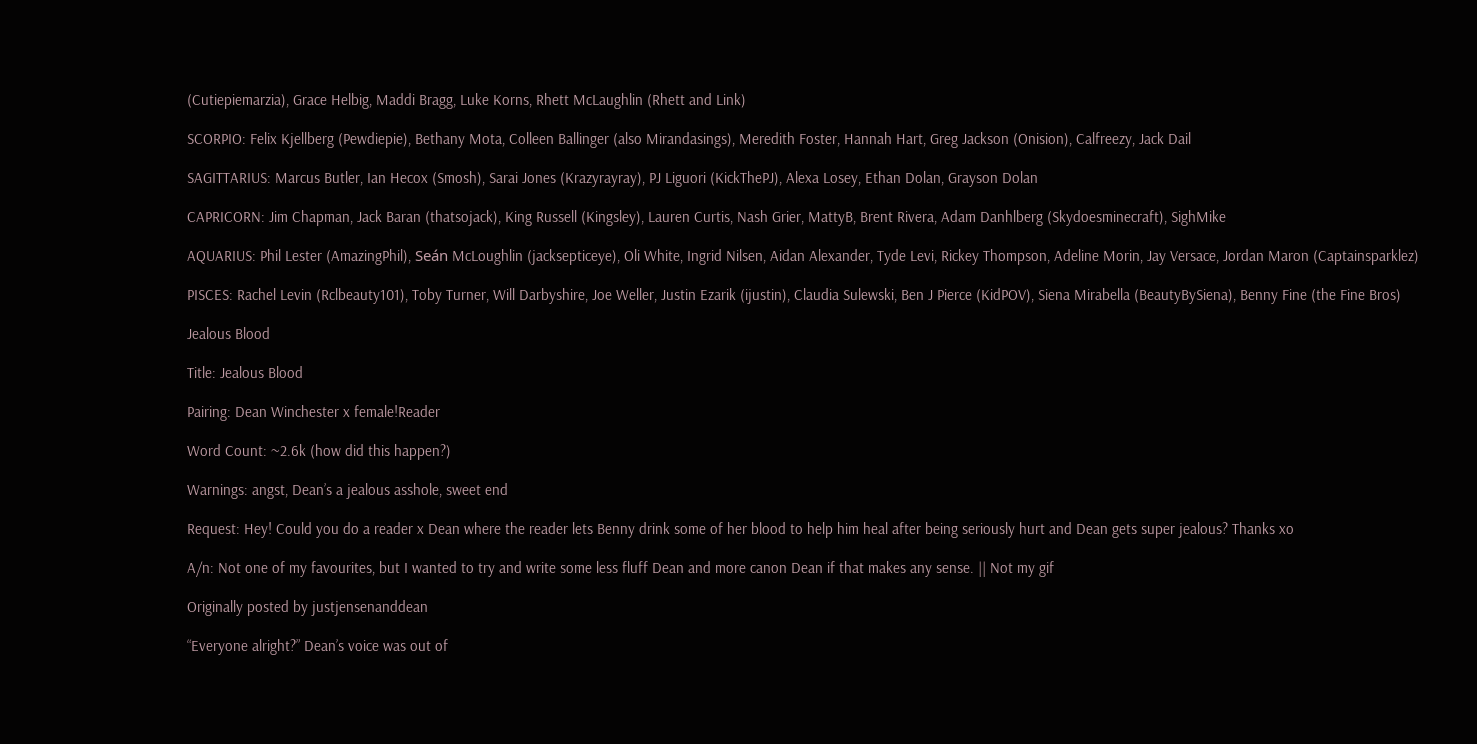(Cutiepiemarzia), Grace Helbig, Maddi Bragg, Luke Korns, Rhett McLaughlin (Rhett and Link)

SCORPIO: Felix Kjellberg (Pewdiepie), Bethany Mota, Colleen Ballinger (also Mirandasings), Meredith Foster, Hannah Hart, Greg Jackson (Onision), Calfreezy, Jack Dail

SAGITTARIUS: Marcus Butler, Ian Hecox (Smosh), Sarai Jones (Krazyrayray), PJ Liguori (KickThePJ), Alexa Losey, Ethan Dolan, Grayson Dolan

CAPRICORN: Jim Chapman, Jack Baran (thatsojack), King Russell (Kingsley), Lauren Curtis, Nash Grier, MattyB, Brent Rivera, Adam Danhlberg (Skydoesminecraft), SighMike

AQUARIUS: Phil Lester (AmazingPhil), Seán McLoughlin (jacksepticeye), Oli White, Ingrid Nilsen, Aidan Alexander, Tyde Levi, Rickey Thompson, Adeline Morin, Jay Versace, Jordan Maron (Captainsparklez)

PISCES: Rachel Levin (Rclbeauty101), Toby Turner, Will Darbyshire, Joe Weller, Justin Ezarik (ijustin), Claudia Sulewski, Ben J Pierce (KidPOV), Siena Mirabella (BeautyBySiena), Benny Fine (the Fine Bros)

Jealous Blood

Title: Jealous Blood

Pairing: Dean Winchester x female!Reader

Word Count: ~2.6k (how did this happen?)

Warnings: angst, Dean’s a jealous asshole, sweet end

Request: Hey! Could you do a reader x Dean where the reader lets Benny drink some of her blood to help him heal after being seriously hurt and Dean gets super jealous? Thanks xo

A/n: Not one of my favourites, but I wanted to try and write some less fluff Dean and more canon Dean if that makes any sense. || Not my gif

Originally posted by justjensenanddean

“Everyone alright?” Dean’s voice was out of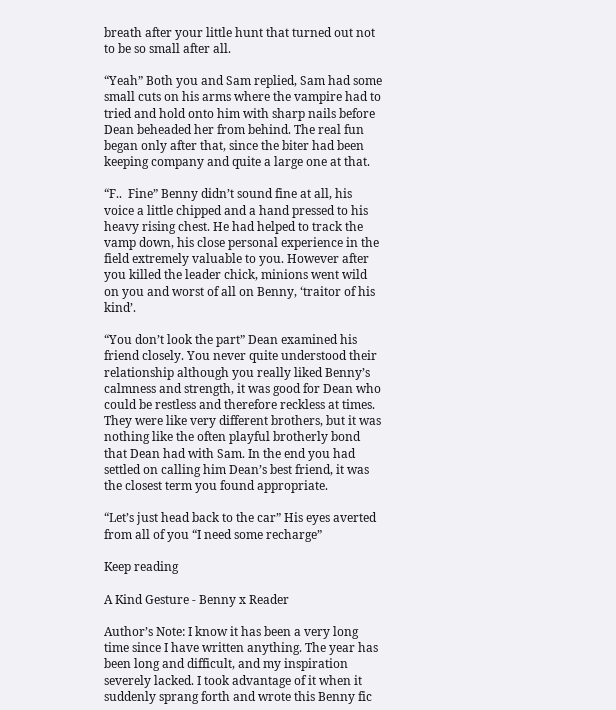breath after your little hunt that turned out not to be so small after all.

“Yeah” Both you and Sam replied, Sam had some small cuts on his arms where the vampire had to tried and hold onto him with sharp nails before Dean beheaded her from behind. The real fun began only after that, since the biter had been keeping company and quite a large one at that.

“F..  Fine” Benny didn’t sound fine at all, his voice a little chipped and a hand pressed to his heavy rising chest. He had helped to track the vamp down, his close personal experience in the field extremely valuable to you. However after you killed the leader chick, minions went wild on you and worst of all on Benny, ‘traitor of his kind’.

“You don’t look the part” Dean examined his friend closely. You never quite understood their relationship although you really liked Benny’s calmness and strength, it was good for Dean who could be restless and therefore reckless at times. They were like very different brothers, but it was nothing like the often playful brotherly bond that Dean had with Sam. In the end you had settled on calling him Dean’s best friend, it was the closest term you found appropriate.

“Let’s just head back to the car” His eyes averted from all of you “I need some recharge”

Keep reading

A Kind Gesture - Benny x Reader

Author’s Note: I know it has been a very long time since I have written anything. The year has been long and difficult, and my inspiration severely lacked. I took advantage of it when it suddenly sprang forth and wrote this Benny fic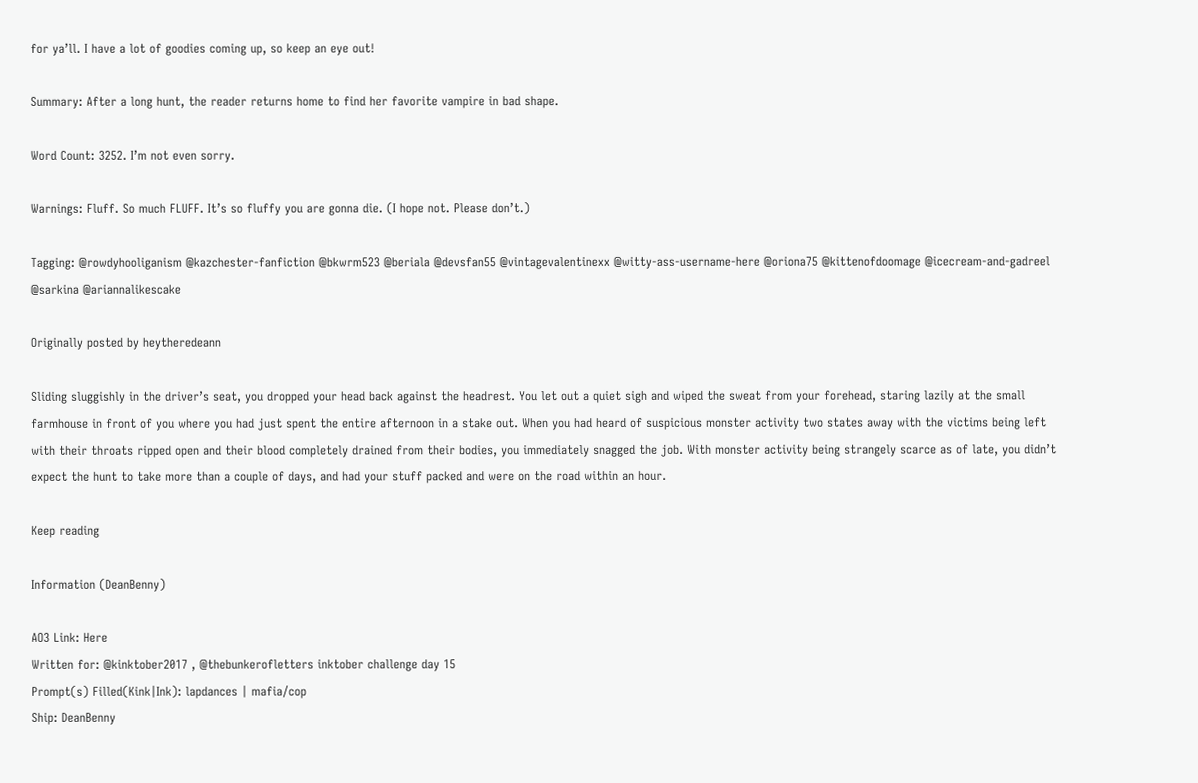for ya’ll. I have a lot of goodies coming up, so keep an eye out!

Summary: After a long hunt, the reader returns home to find her favorite vampire in bad shape.

Word Count: 3252. I’m not even sorry.

Warnings: Fluff. So much FLUFF. It’s so fluffy you are gonna die. (I hope not. Please don’t.)

Tagging: @rowdyhooliganism @kazchester-fanfiction @bkwrm523 @beriala @devsfan55 @vintagevalentinexx @witty-ass-username-here @oriona75 @kittenofdoomage @icecream-and-gadreel @sarkina @ariannalikescake

Originally posted by heytheredeann

Sliding sluggishly in the driver’s seat, you dropped your head back against the headrest. You let out a quiet sigh and wiped the sweat from your forehead, staring lazily at the small farmhouse in front of you where you had just spent the entire afternoon in a stake out. When you had heard of suspicious monster activity two states away with the victims being left with their throats ripped open and their blood completely drained from their bodies, you immediately snagged the job. With monster activity being strangely scarce as of late, you didn’t expect the hunt to take more than a couple of days, and had your stuff packed and were on the road within an hour.

Keep reading

Information (DeanBenny)

AO3 Link: Here
Written for: @kinktober2017 , @thebunkerofletters inktober challenge day 15
Prompt(s) Filled(Kink|Ink): lapdances | mafia/cop
Ship: DeanBenny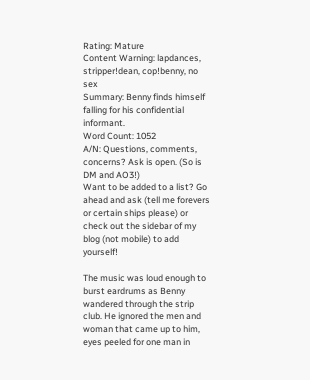Rating: Mature
Content Warning: lapdances, stripper!dean, cop!benny, no sex
Summary: Benny finds himself falling for his confidential informant.
Word Count: 1052
A/N: Questions, comments, concerns? Ask is open. (So is DM and AO3!)
Want to be added to a list? Go ahead and ask (tell me forevers or certain ships please) or check out the sidebar of my blog (not mobile) to add yourself!

The music was loud enough to burst eardrums as Benny wandered through the strip club. He ignored the men and woman that came up to him, eyes peeled for one man in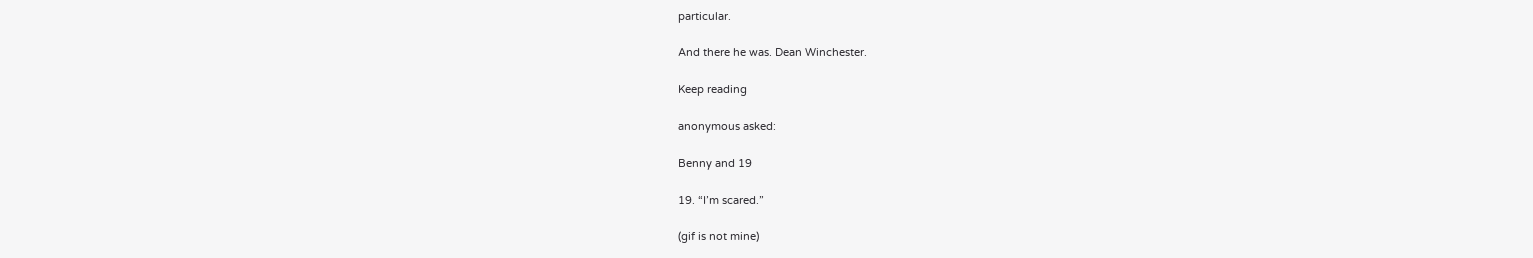particular.

And there he was. Dean Winchester.

Keep reading

anonymous asked:

Benny and 19

19. “I’m scared.”

(gif is not mine)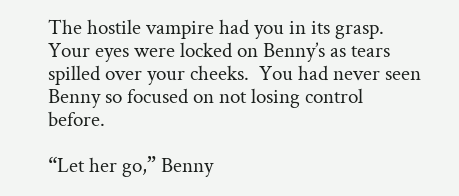The hostile vampire had you in its grasp.  Your eyes were locked on Benny’s as tears spilled over your cheeks.  You had never seen Benny so focused on not losing control before.

“Let her go,” Benny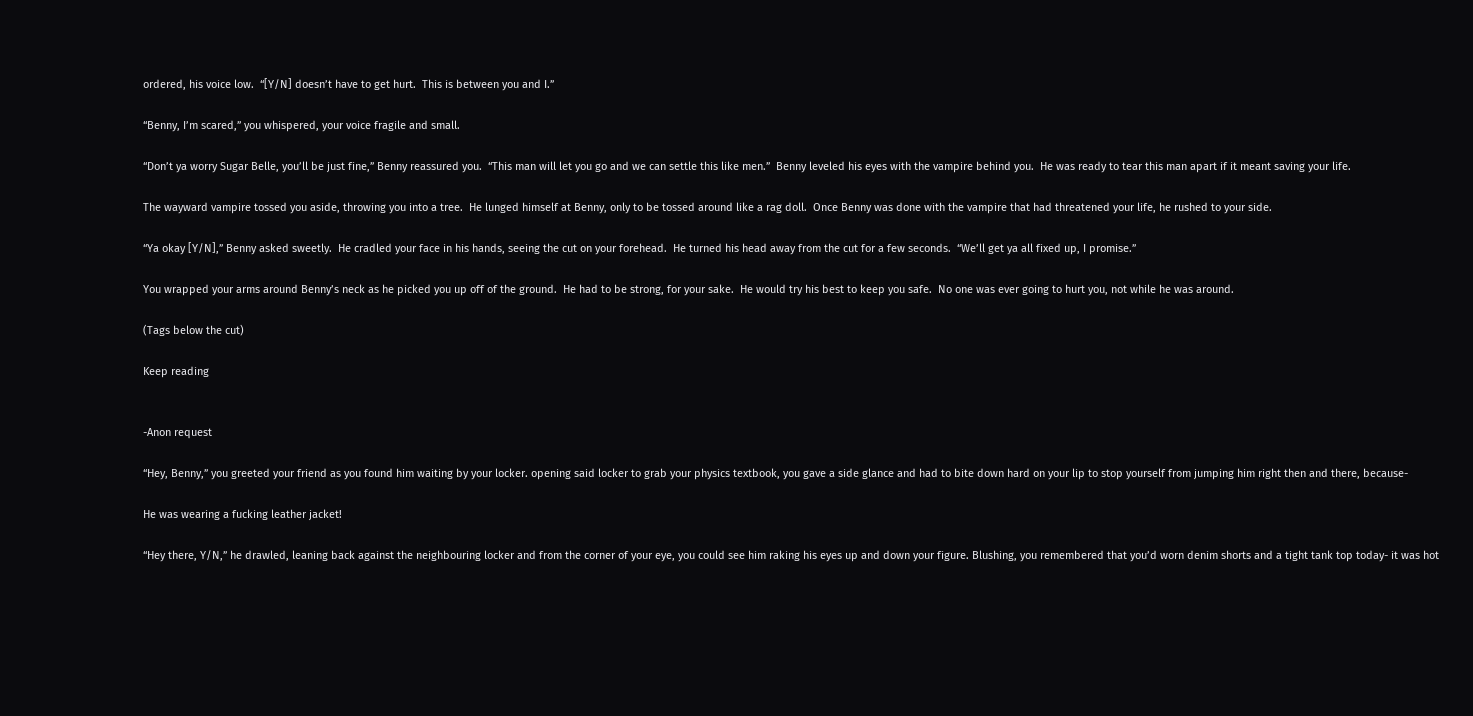ordered, his voice low.  “[Y/N] doesn’t have to get hurt.  This is between you and I.”

“Benny, I’m scared,” you whispered, your voice fragile and small.

“Don’t ya worry Sugar Belle, you’ll be just fine,” Benny reassured you.  “This man will let you go and we can settle this like men.”  Benny leveled his eyes with the vampire behind you.  He was ready to tear this man apart if it meant saving your life.

The wayward vampire tossed you aside, throwing you into a tree.  He lunged himself at Benny, only to be tossed around like a rag doll.  Once Benny was done with the vampire that had threatened your life, he rushed to your side.

“Ya okay [Y/N],” Benny asked sweetly.  He cradled your face in his hands, seeing the cut on your forehead.  He turned his head away from the cut for a few seconds.  “We’ll get ya all fixed up, I promise.”

You wrapped your arms around Benny’s neck as he picked you up off of the ground.  He had to be strong, for your sake.  He would try his best to keep you safe.  No one was ever going to hurt you, not while he was around.

(Tags below the cut)

Keep reading


-Anon request

“Hey, Benny,” you greeted your friend as you found him waiting by your locker. opening said locker to grab your physics textbook, you gave a side glance and had to bite down hard on your lip to stop yourself from jumping him right then and there, because-

He was wearing a fucking leather jacket!

“Hey there, Y/N,” he drawled, leaning back against the neighbouring locker and from the corner of your eye, you could see him raking his eyes up and down your figure. Blushing, you remembered that you’d worn denim shorts and a tight tank top today- it was hot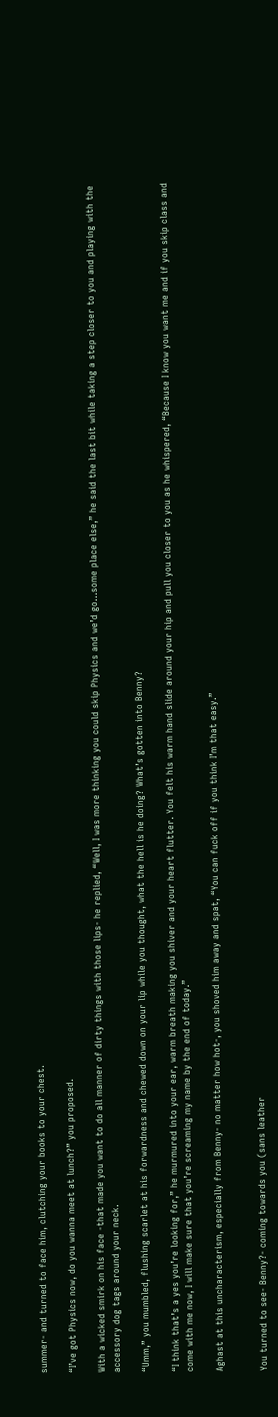summer- and turned to face him, clutching your books to your chest.

“I’ve got Physics now, do you wanna meet at lunch?” you proposed.

With a wicked smirk on his face -that made you want to do all manner of dirty things with those lips- he replied, “Well, I was more thinking you could skip Physics and we’d go…some place else,” he said the last bit while taking a step closer to you and playing with the accessory dog tags around your neck.

“Umm,” you mumbled, flushing scarlet at his forwardness and chewed down on your lip while you thought, what the hell is he doing? What’s gotten into Benny?

“I think that’s a yes you’re looking for,” he murmured into your ear, warm breath making you shiver and your heart flutter. You felt his warm hand slide around your hip and pull you closer to you as he whispered, “Because I know you want me and if you skip class and come with me now, I will make sure that you’re screaming my name by the end of today.”

Aghast at this uncharacterism, especially from Benny- no matter how hot-, you shoved him away and spat, “You can fuck off if you think I’m that easy.”


You turned to see- Benny?- coming towards you (sans leather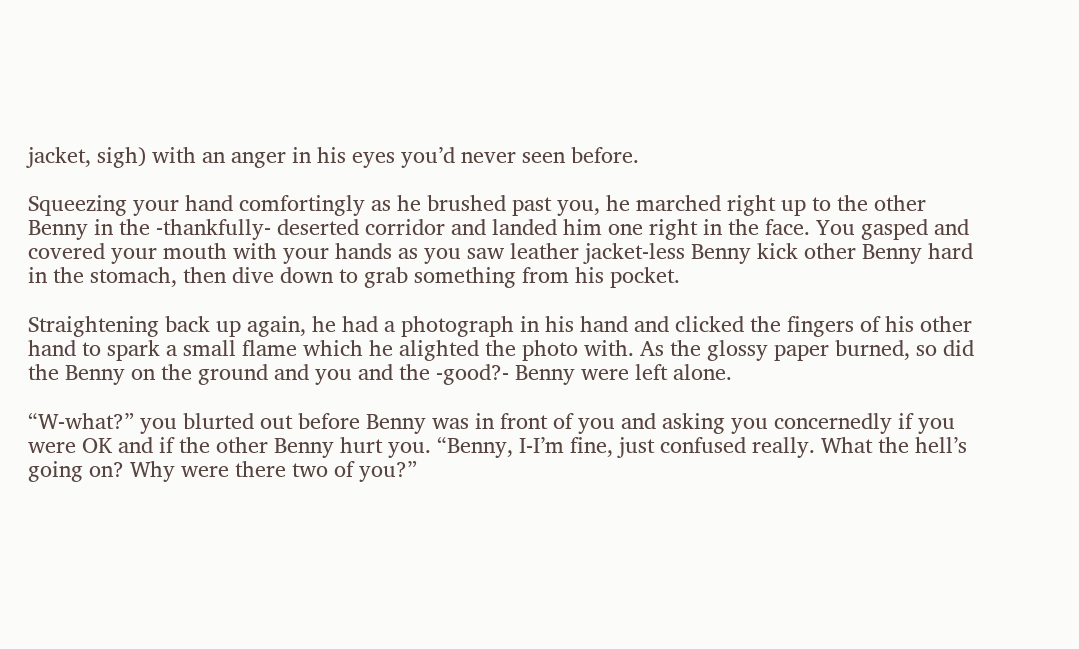jacket, sigh) with an anger in his eyes you’d never seen before.

Squeezing your hand comfortingly as he brushed past you, he marched right up to the other Benny in the -thankfully- deserted corridor and landed him one right in the face. You gasped and covered your mouth with your hands as you saw leather jacket-less Benny kick other Benny hard in the stomach, then dive down to grab something from his pocket.

Straightening back up again, he had a photograph in his hand and clicked the fingers of his other hand to spark a small flame which he alighted the photo with. As the glossy paper burned, so did the Benny on the ground and you and the -good?- Benny were left alone.

“W-what?” you blurted out before Benny was in front of you and asking you concernedly if you were OK and if the other Benny hurt you. “Benny, I-I’m fine, just confused really. What the hell’s going on? Why were there two of you?”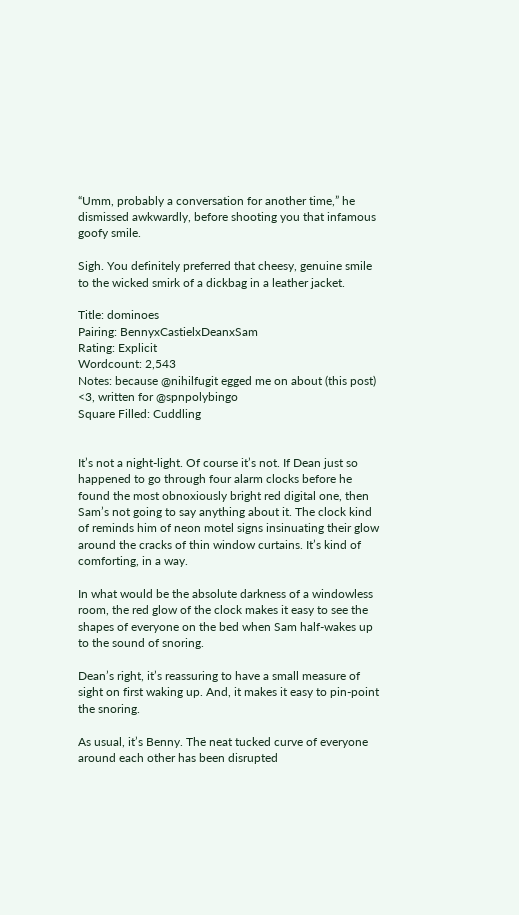“Umm, probably a conversation for another time,” he dismissed awkwardly, before shooting you that infamous goofy smile.

Sigh. You definitely preferred that cheesy, genuine smile to the wicked smirk of a dickbag in a leather jacket.

Title: dominoes
Pairing: BennyxCastielxDeanxSam
Rating: Explicit
Wordcount: 2,543
Notes: because @nihilfugit egged me on about (this post) <3, written for @spnpolybingo
Square Filled: Cuddling


It’s not a night-light. Of course it’s not. If Dean just so happened to go through four alarm clocks before he found the most obnoxiously bright red digital one, then Sam’s not going to say anything about it. The clock kind of reminds him of neon motel signs insinuating their glow around the cracks of thin window curtains. It’s kind of comforting, in a way.

In what would be the absolute darkness of a windowless room, the red glow of the clock makes it easy to see the shapes of everyone on the bed when Sam half-wakes up to the sound of snoring.

Dean’s right, it’s reassuring to have a small measure of sight on first waking up. And, it makes it easy to pin-point the snoring.

As usual, it’s Benny. The neat tucked curve of everyone around each other has been disrupted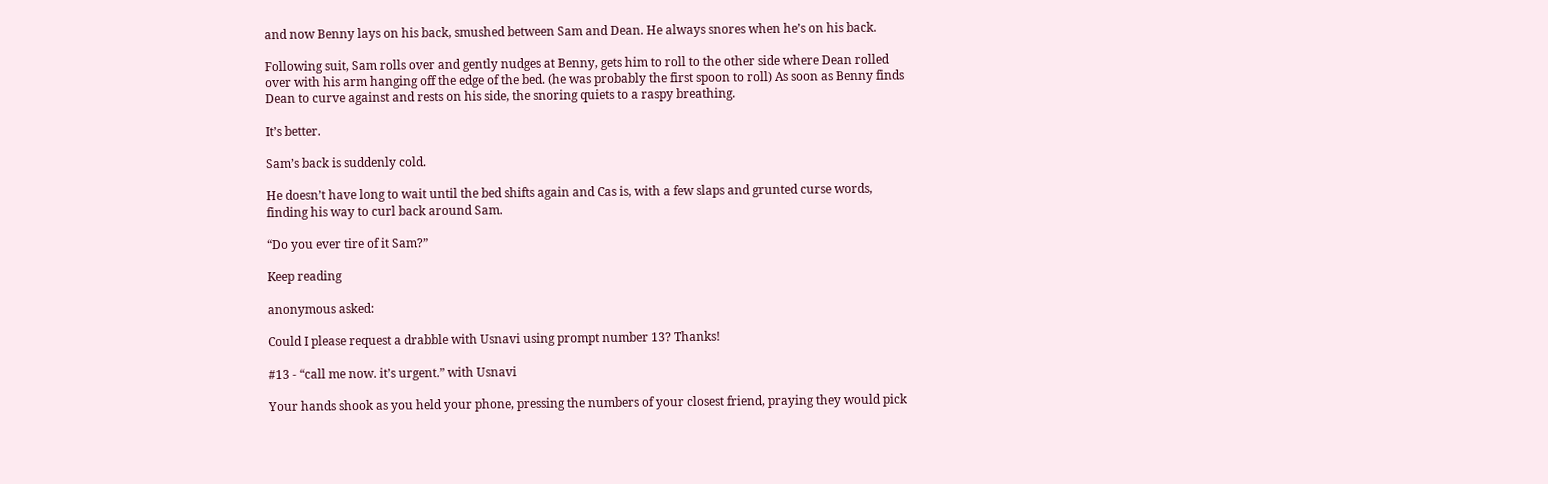and now Benny lays on his back, smushed between Sam and Dean. He always snores when he’s on his back.

Following suit, Sam rolls over and gently nudges at Benny, gets him to roll to the other side where Dean rolled over with his arm hanging off the edge of the bed. (he was probably the first spoon to roll) As soon as Benny finds Dean to curve against and rests on his side, the snoring quiets to a raspy breathing.

It’s better.

Sam’s back is suddenly cold.

He doesn’t have long to wait until the bed shifts again and Cas is, with a few slaps and grunted curse words, finding his way to curl back around Sam.

“Do you ever tire of it Sam?”

Keep reading

anonymous asked:

Could I please request a drabble with Usnavi using prompt number 13? Thanks!

#13 - “call me now. it’s urgent.” with Usnavi

Your hands shook as you held your phone, pressing the numbers of your closest friend, praying they would pick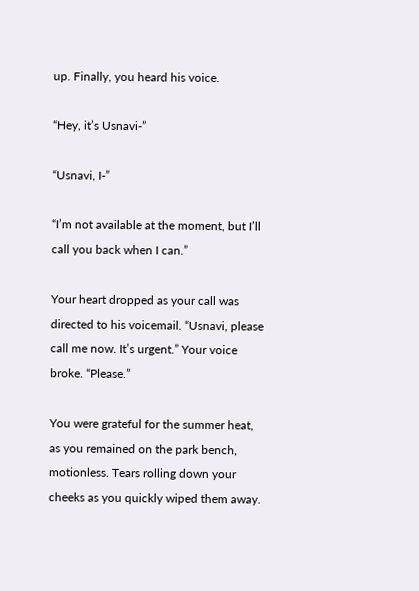up. Finally, you heard his voice.

“Hey, it’s Usnavi-”

“Usnavi, I-”

“I’m not available at the moment, but I’ll call you back when I can.”

Your heart dropped as your call was directed to his voicemail. “Usnavi, please call me now. It’s urgent.” Your voice broke. “Please.”

You were grateful for the summer heat, as you remained on the park bench, motionless. Tears rolling down your cheeks as you quickly wiped them away.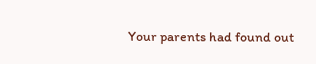Your parents had found out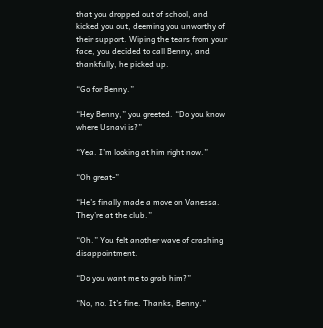that you dropped out of school, and kicked you out, deeming you unworthy of their support. Wiping the tears from your face, you decided to call Benny, and thankfully, he picked up.

“Go for Benny.”

“Hey Benny,” you greeted. “Do you know where Usnavi is?”

“Yea. I’m looking at him right now.”

“Oh great-”

“He’s finally made a move on Vanessa. They’re at the club.”

“Oh.” You felt another wave of crashing disappointment.

“Do you want me to grab him?”

“No, no. It’s fine. Thanks, Benny.”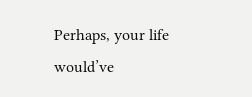Perhaps, your life would’ve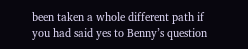been taken a whole different path if you had said yes to Benny’s question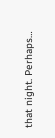that night. Perhaps…